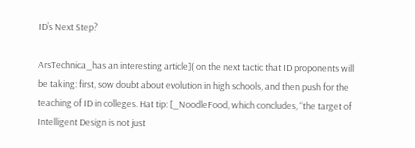ID’s Next Step?

ArsTechnica_has an interesting article]( on the next tactic that ID proponents will be taking: first, sow doubt about evolution in high schools, and then push for the teaching of ID in colleges. Hat tip: [_NoodleFood, which concludes, “the target of Intelligent Design is not just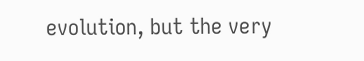evolution, but the very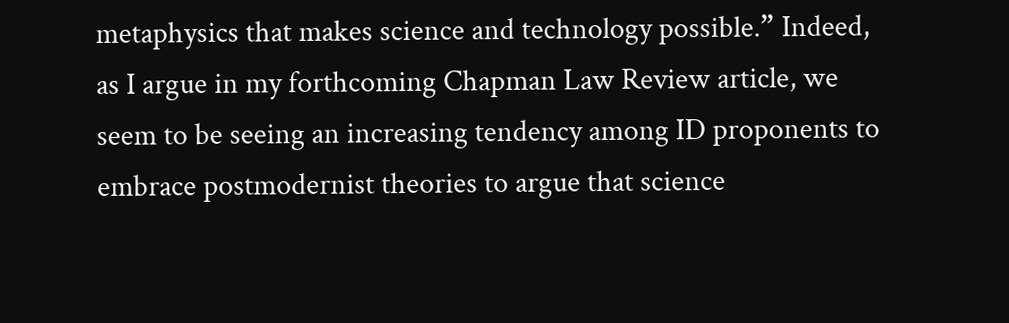metaphysics that makes science and technology possible.” Indeed, as I argue in my forthcoming Chapman Law Review article, we seem to be seeing an increasing tendency among ID proponents to embrace postmodernist theories to argue that science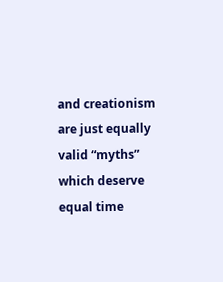and creationism are just equally valid “myths” which deserve equal time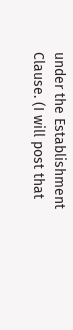under the Establishment Clause. (I will post that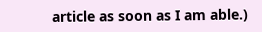article as soon as I am able.)